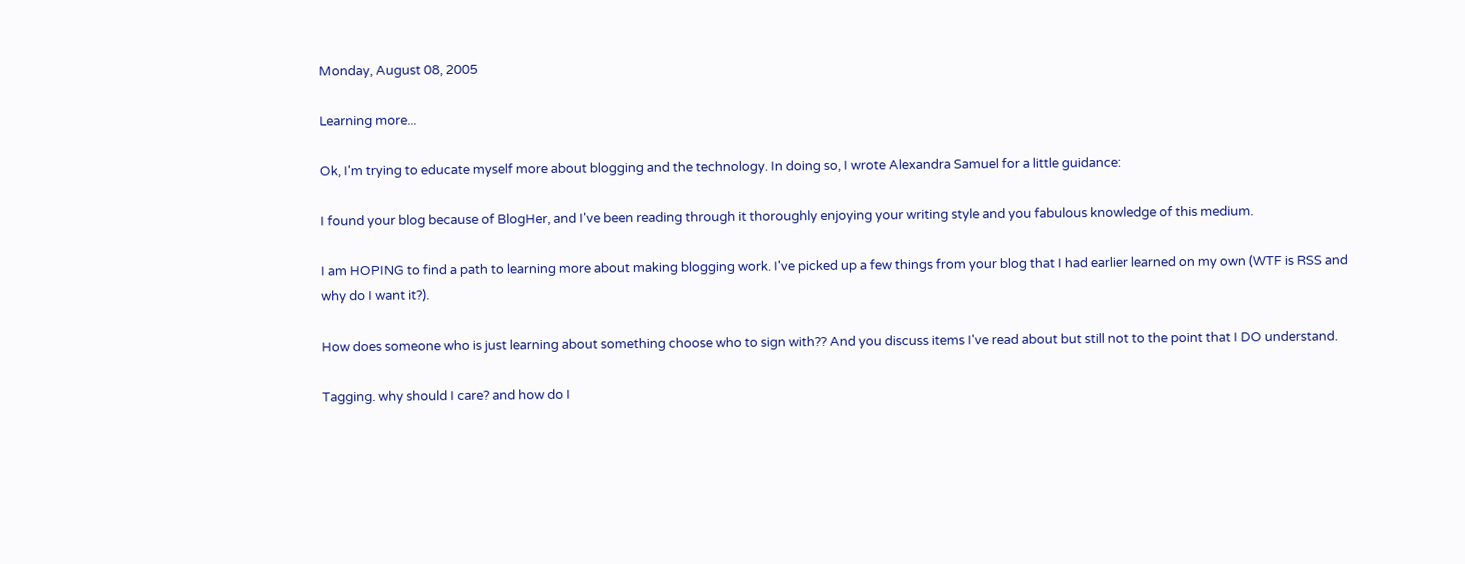Monday, August 08, 2005

Learning more...

Ok, I'm trying to educate myself more about blogging and the technology. In doing so, I wrote Alexandra Samuel for a little guidance:

I found your blog because of BlogHer, and I've been reading through it thoroughly enjoying your writing style and you fabulous knowledge of this medium.

I am HOPING to find a path to learning more about making blogging work. I've picked up a few things from your blog that I had earlier learned on my own (WTF is RSS and why do I want it?).

How does someone who is just learning about something choose who to sign with?? And you discuss items I've read about but still not to the point that I DO understand.

Tagging. why should I care? and how do I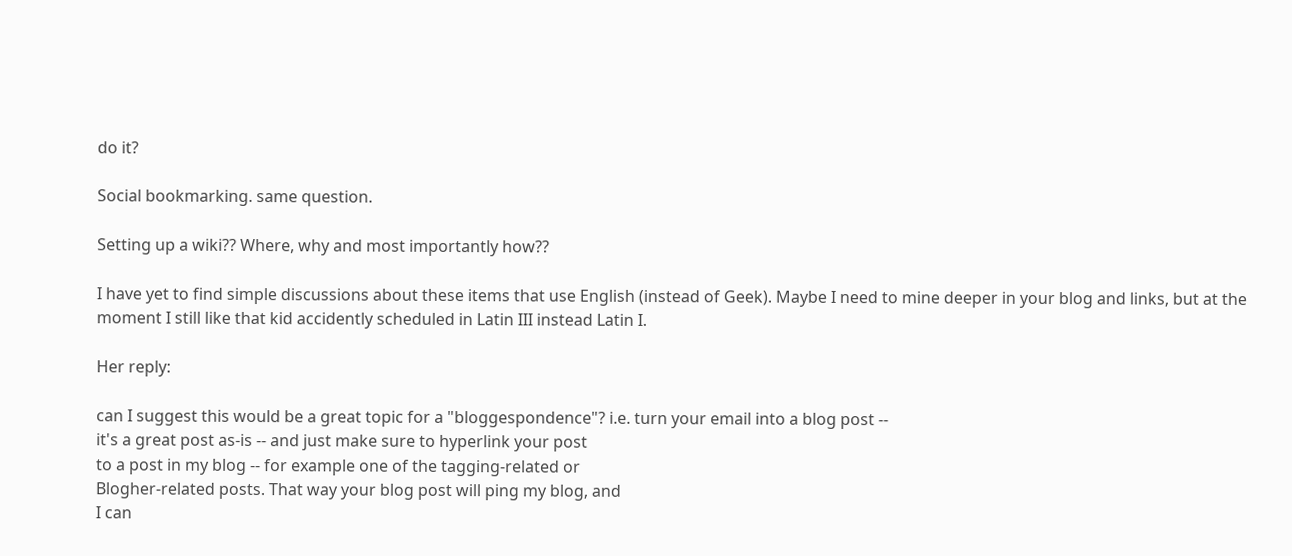do it?

Social bookmarking. same question.

Setting up a wiki?? Where, why and most importantly how??

I have yet to find simple discussions about these items that use English (instead of Geek). Maybe I need to mine deeper in your blog and links, but at the moment I still like that kid accidently scheduled in Latin III instead Latin I.

Her reply:

can I suggest this would be a great topic for a "bloggespondence"? i.e. turn your email into a blog post --
it's a great post as-is -- and just make sure to hyperlink your post
to a post in my blog -- for example one of the tagging-related or
Blogher-related posts. That way your blog post will ping my blog, and
I can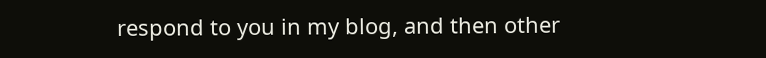respond to you in my blog, and then other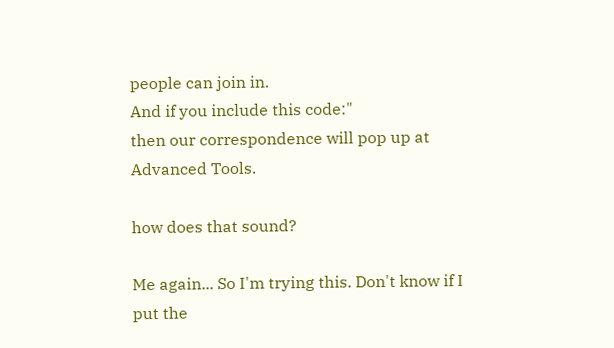people can join in.
And if you include this code:"
then our correspondence will pop up at Advanced Tools.

how does that sound?

Me again... So I'm trying this. Don't know if I put the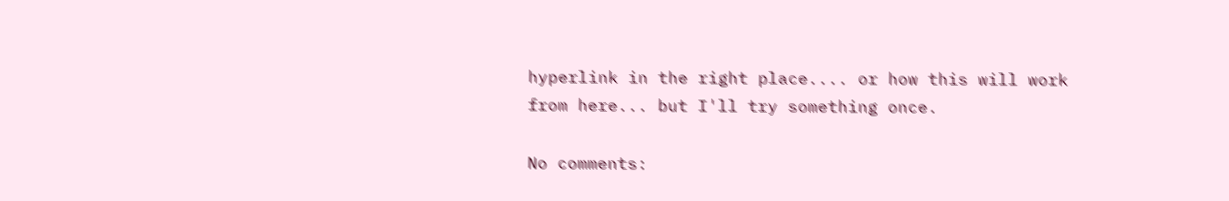hyperlink in the right place.... or how this will work from here... but I'll try something once.

No comments: